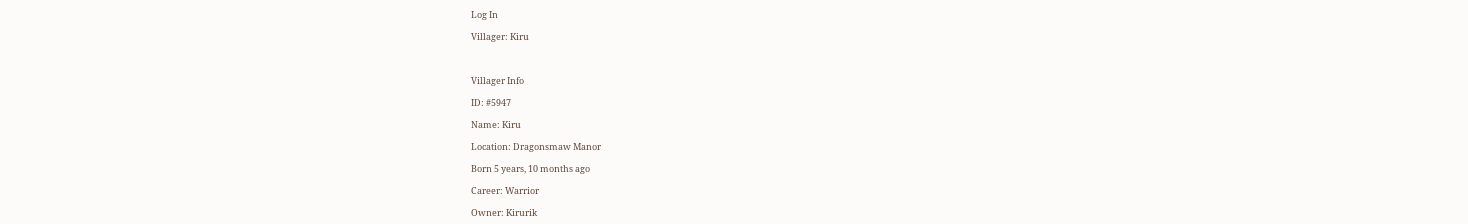Log In

Villager: Kiru



Villager Info

ID: #5947

Name: Kiru

Location: Dragonsmaw Manor

Born 5 years, 10 months ago

Career: Warrior

Owner: Kirurik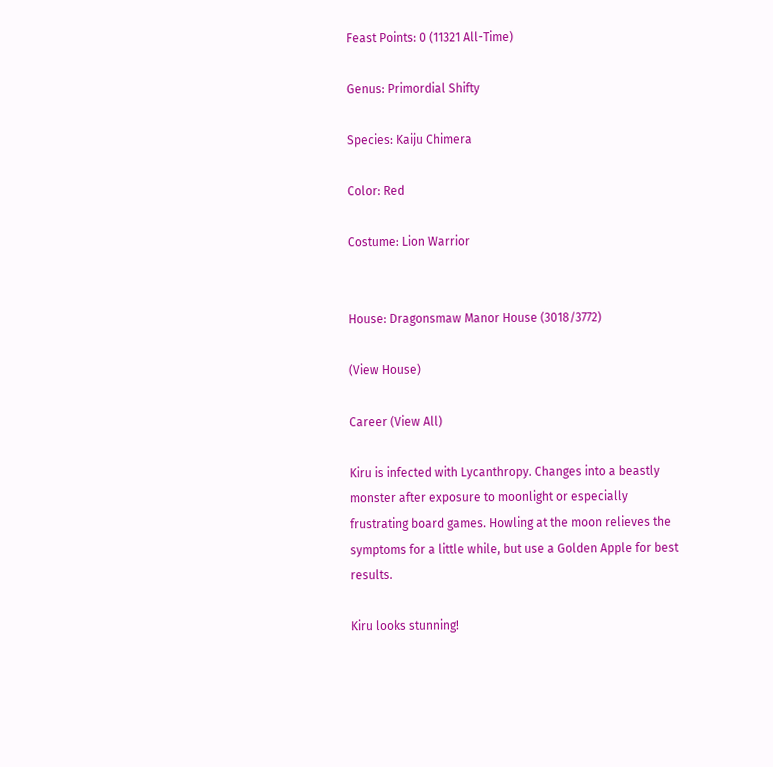Feast Points: 0 (11321 All-Time)

Genus: Primordial Shifty

Species: Kaiju Chimera

Color: Red

Costume: Lion Warrior


House: Dragonsmaw Manor House (3018/3772)

(View House)

Career (View All)

Kiru is infected with Lycanthropy. Changes into a beastly monster after exposure to moonlight or especially frustrating board games. Howling at the moon relieves the symptoms for a little while, but use a Golden Apple for best results.

Kiru looks stunning!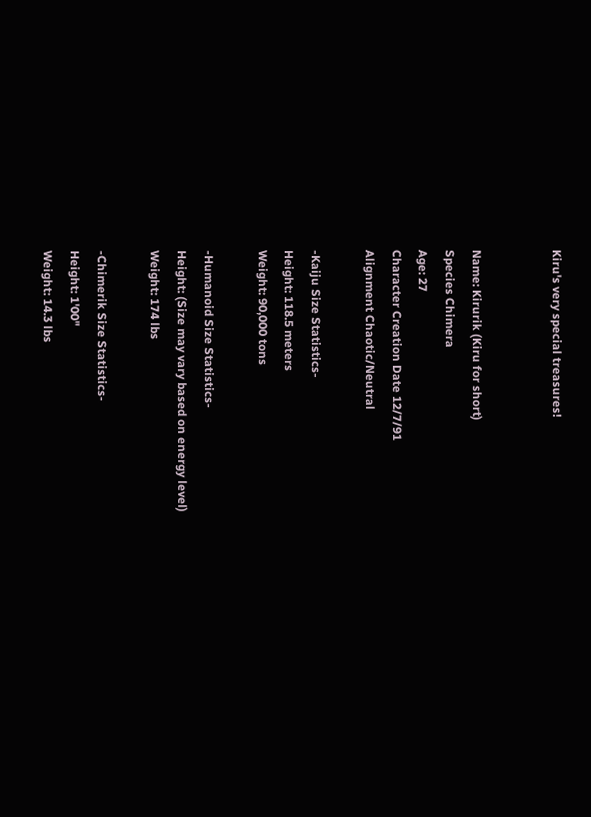Kiru's very special treasures!


Name: Kirurik (Kiru for short)
Species Chimera
Age: 27
Character Creation Date 12/7/91
Alignment Chaotic/Neutral

-Kaiju Size Statistics-
Height: 118.5 meters
Weight: 90,000 tons

-Humanoid Size Statistics-
Height: (Size may vary based on energy level)
Weight: 174 lbs

-Chimerik Size Statistics-
Height: 1'00"
Weight: 14.3 lbs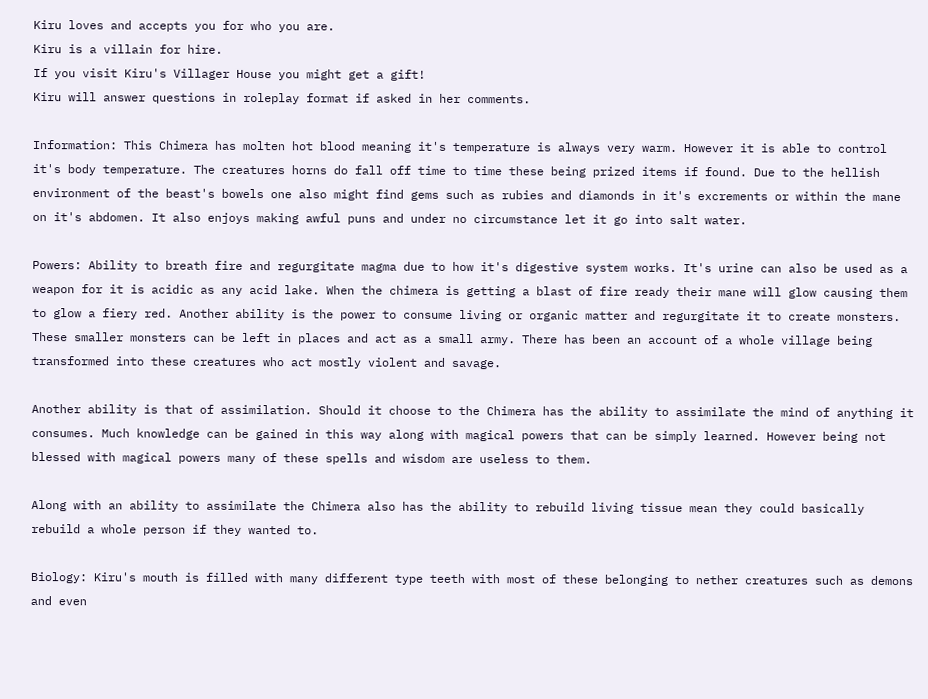Kiru loves and accepts you for who you are.
Kiru is a villain for hire.
If you visit Kiru's Villager House you might get a gift!
Kiru will answer questions in roleplay format if asked in her comments.

Information: This Chimera has molten hot blood meaning it's temperature is always very warm. However it is able to control it's body temperature. The creatures horns do fall off time to time these being prized items if found. Due to the hellish environment of the beast's bowels one also might find gems such as rubies and diamonds in it's excrements or within the mane on it's abdomen. It also enjoys making awful puns and under no circumstance let it go into salt water.

Powers: Ability to breath fire and regurgitate magma due to how it's digestive system works. It's urine can also be used as a weapon for it is acidic as any acid lake. When the chimera is getting a blast of fire ready their mane will glow causing them to glow a fiery red. Another ability is the power to consume living or organic matter and regurgitate it to create monsters. These smaller monsters can be left in places and act as a small army. There has been an account of a whole village being transformed into these creatures who act mostly violent and savage.

Another ability is that of assimilation. Should it choose to the Chimera has the ability to assimilate the mind of anything it consumes. Much knowledge can be gained in this way along with magical powers that can be simply learned. However being not blessed with magical powers many of these spells and wisdom are useless to them.

Along with an ability to assimilate the Chimera also has the ability to rebuild living tissue mean they could basically rebuild a whole person if they wanted to.

Biology: Kiru's mouth is filled with many different type teeth with most of these belonging to nether creatures such as demons and even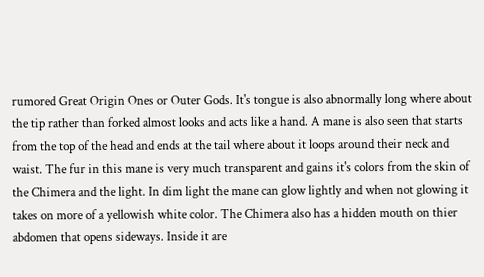rumored Great Origin Ones or Outer Gods. It's tongue is also abnormally long where about the tip rather than forked almost looks and acts like a hand. A mane is also seen that starts from the top of the head and ends at the tail where about it loops around their neck and waist. The fur in this mane is very much transparent and gains it's colors from the skin of the Chimera and the light. In dim light the mane can glow lightly and when not glowing it takes on more of a yellowish white color. The Chimera also has a hidden mouth on thier abdomen that opens sideways. Inside it are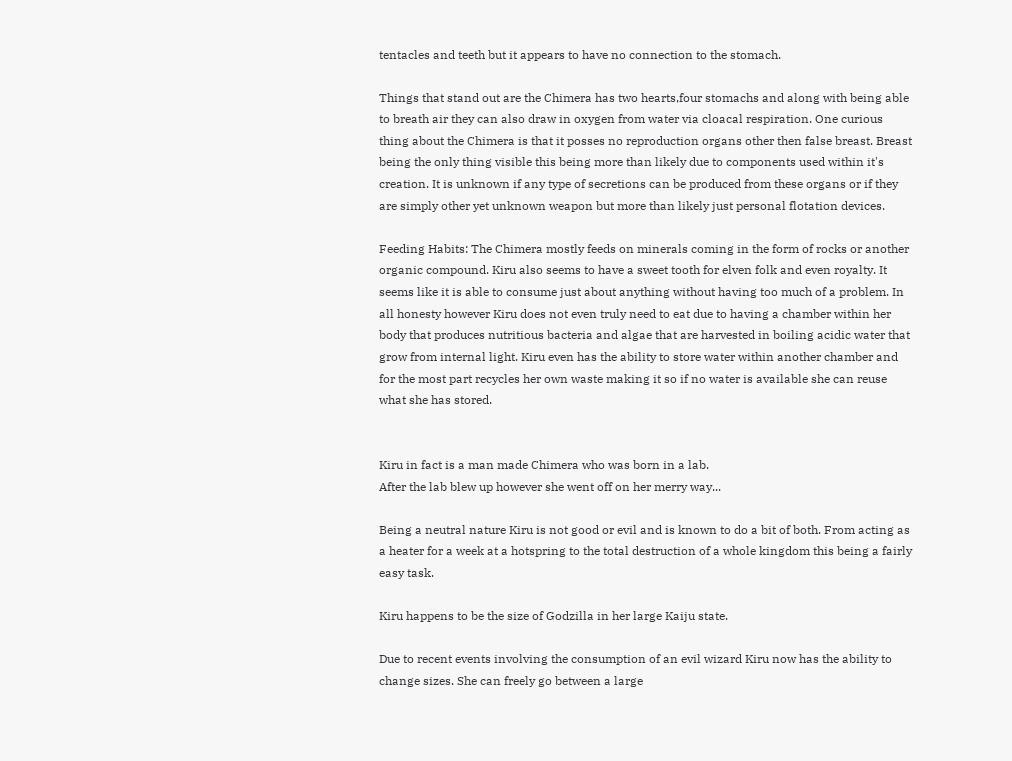tentacles and teeth but it appears to have no connection to the stomach.

Things that stand out are the Chimera has two hearts,four stomachs and along with being able to breath air they can also draw in oxygen from water via cloacal respiration. One curious thing about the Chimera is that it posses no reproduction organs other then false breast. Breast being the only thing visible this being more than likely due to components used within it's creation. It is unknown if any type of secretions can be produced from these organs or if they are simply other yet unknown weapon but more than likely just personal flotation devices.

Feeding Habits: The Chimera mostly feeds on minerals coming in the form of rocks or another organic compound. Kiru also seems to have a sweet tooth for elven folk and even royalty. It seems like it is able to consume just about anything without having too much of a problem. In all honesty however Kiru does not even truly need to eat due to having a chamber within her body that produces nutritious bacteria and algae that are harvested in boiling acidic water that grow from internal light. Kiru even has the ability to store water within another chamber and for the most part recycles her own waste making it so if no water is available she can reuse what she has stored.


Kiru in fact is a man made Chimera who was born in a lab.
After the lab blew up however she went off on her merry way...

Being a neutral nature Kiru is not good or evil and is known to do a bit of both. From acting as a heater for a week at a hotspring to the total destruction of a whole kingdom this being a fairly easy task.

Kiru happens to be the size of Godzilla in her large Kaiju state.

Due to recent events involving the consumption of an evil wizard Kiru now has the ability to change sizes. She can freely go between a large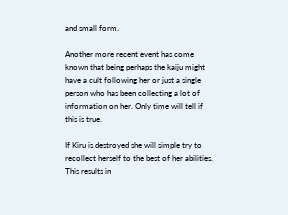and small form.

Another more recent event has come known that being perhaps the kaiju might have a cult following her or just a single person who has been collecting a lot of information on her. Only time will tell if this is true.

If Kiru is destroyed she will simple try to recollect herself to the best of her abilities. This results in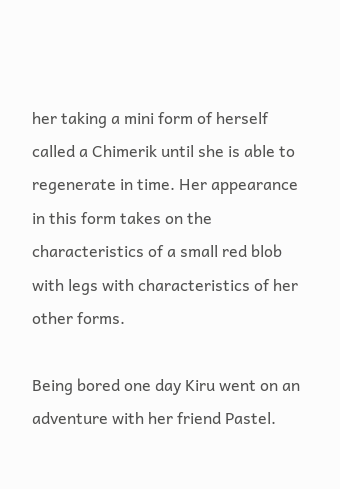her taking a mini form of herself called a Chimerik until she is able to regenerate in time. Her appearance in this form takes on the characteristics of a small red blob with legs with characteristics of her other forms.

Being bored one day Kiru went on an adventure with her friend Pastel.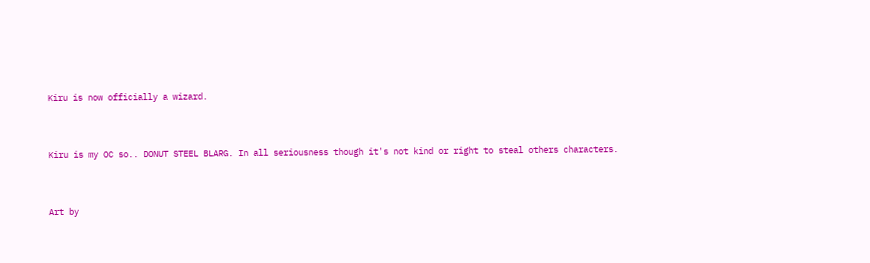Kiru is now officially a wizard.


Kiru is my OC so.. DONUT STEEL BLARG. In all seriousness though it's not kind or right to steal others characters.


Art by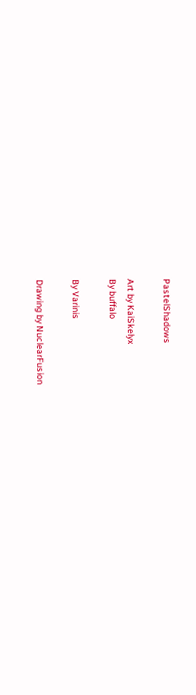PastelShadows

Art by KaiSkelyx
By buffalo

By Varinis

Drawing by NuclearFusion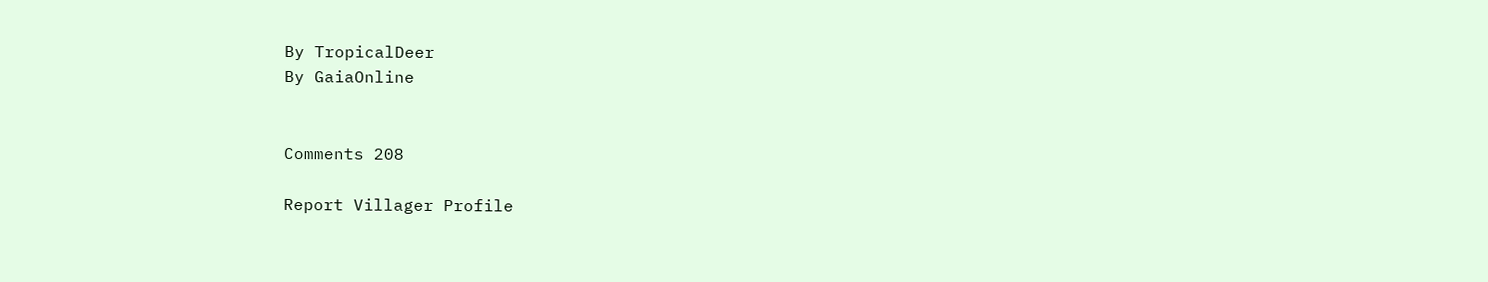By TropicalDeer
By GaiaOnline


Comments 208

Report Villager Profile